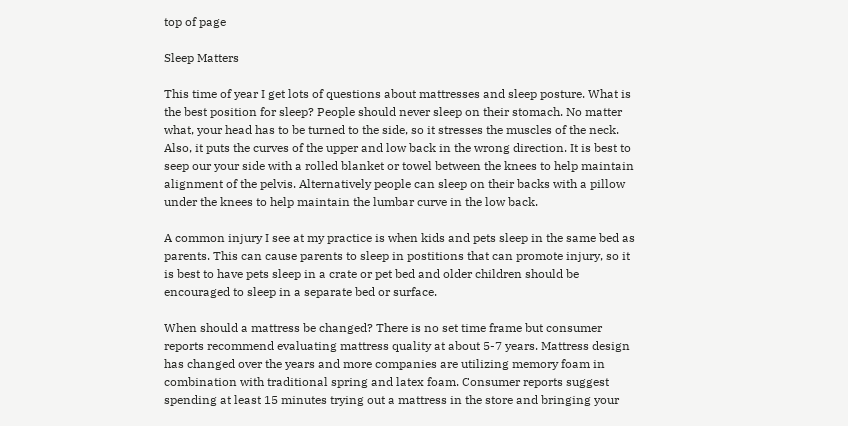top of page

Sleep Matters

This time of year I get lots of questions about mattresses and sleep posture. What is the best position for sleep? People should never sleep on their stomach. No matter what, your head has to be turned to the side, so it stresses the muscles of the neck. Also, it puts the curves of the upper and low back in the wrong direction. It is best to seep our your side with a rolled blanket or towel between the knees to help maintain alignment of the pelvis. Alternatively people can sleep on their backs with a pillow under the knees to help maintain the lumbar curve in the low back.

A common injury I see at my practice is when kids and pets sleep in the same bed as parents. This can cause parents to sleep in postitions that can promote injury, so it is best to have pets sleep in a crate or pet bed and older children should be encouraged to sleep in a separate bed or surface.

When should a mattress be changed? There is no set time frame but consumer reports recommend evaluating mattress quality at about 5-7 years. Mattress design has changed over the years and more companies are utilizing memory foam in combination with traditional spring and latex foam. Consumer reports suggest spending at least 15 minutes trying out a mattress in the store and bringing your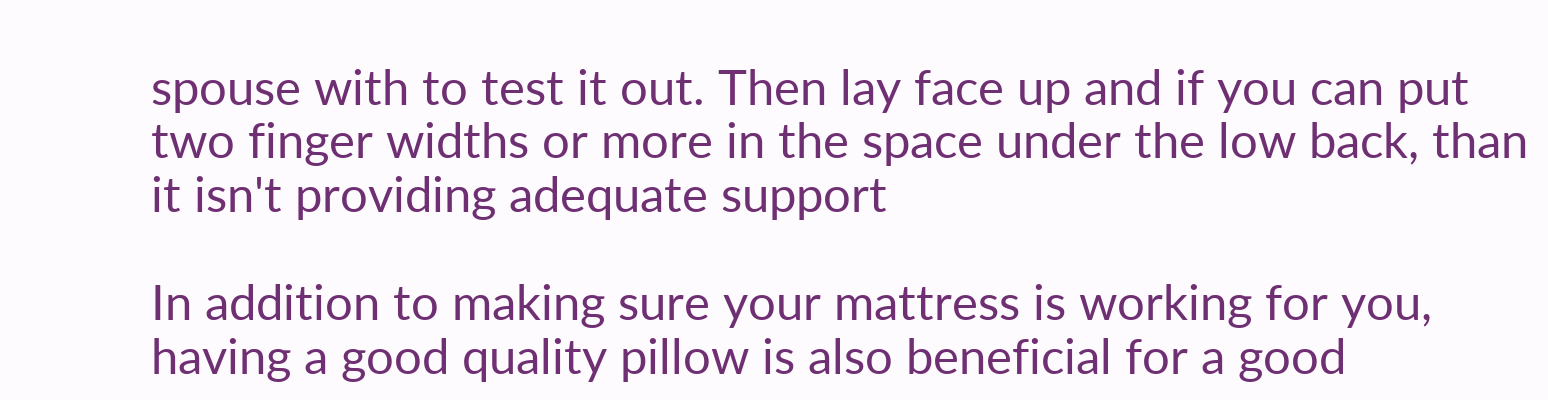spouse with to test it out. Then lay face up and if you can put two finger widths or more in the space under the low back, than it isn't providing adequate support

In addition to making sure your mattress is working for you, having a good quality pillow is also beneficial for a good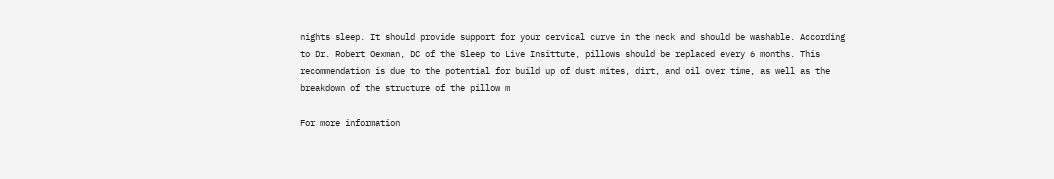nights sleep. It should provide support for your cervical curve in the neck and should be washable. According to Dr. Robert Oexman, DC of the Sleep to Live Insittute, pillows should be replaced every 6 months. This recommendation is due to the potential for build up of dust mites, dirt, and oil over time, as well as the breakdown of the structure of the pillow m

For more information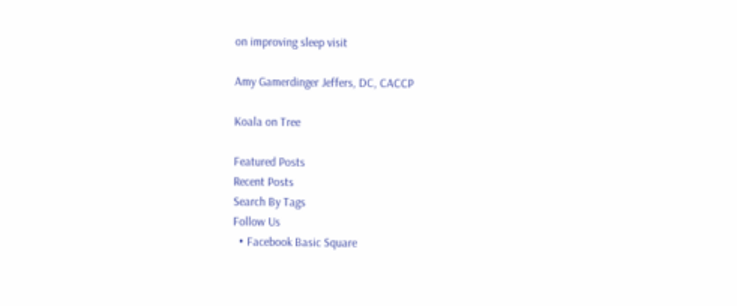on improving sleep visit

Amy Gamerdinger Jeffers, DC, CACCP

Koala on Tree

Featured Posts
Recent Posts
Search By Tags
Follow Us
  • Facebook Basic Square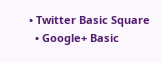• Twitter Basic Square
  • Google+ Basic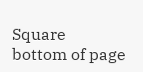Square
bottom of page